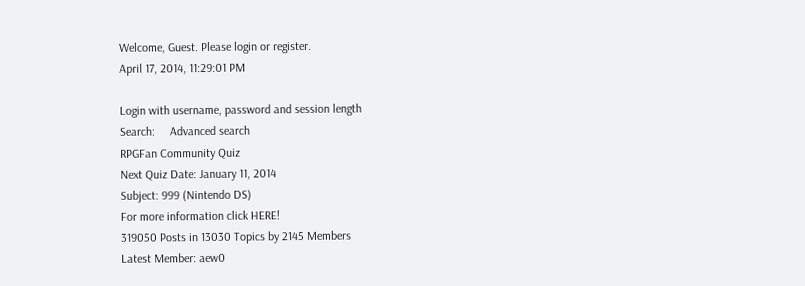Welcome, Guest. Please login or register.
April 17, 2014, 11:29:01 PM

Login with username, password and session length
Search:     Advanced search
RPGFan Community Quiz
Next Quiz Date: January 11, 2014
Subject: 999 (Nintendo DS)
For more information click HERE!
319050 Posts in 13030 Topics by 2145 Members
Latest Member: aew0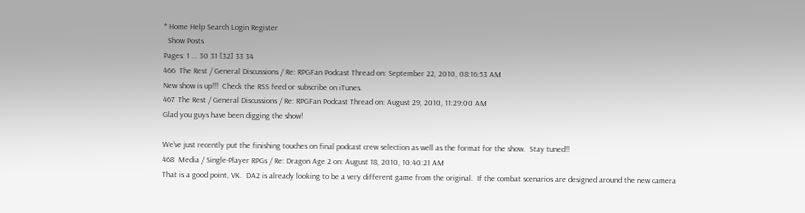* Home Help Search Login Register
  Show Posts
Pages: 1 ... 30 31 [32] 33 34
466  The Rest / General Discussions / Re: RPGFan Podcast Thread on: September 22, 2010, 08:16:53 AM
New show is up!!!  Check the RSS feed or subscribe on iTunes.
467  The Rest / General Discussions / Re: RPGFan Podcast Thread on: August 29, 2010, 11:29:00 AM
Glad you guys have been digging the show!

We've just recently put the finishing touches on final podcast crew selection as well as the format for the show.  Stay tuned!!
468  Media / Single-Player RPGs / Re: Dragon Age 2 on: August 18, 2010, 10:40:21 AM
That is a good point, VK.  DA2 is already looking to be a very different game from the original.  If the combat scenarios are designed around the new camera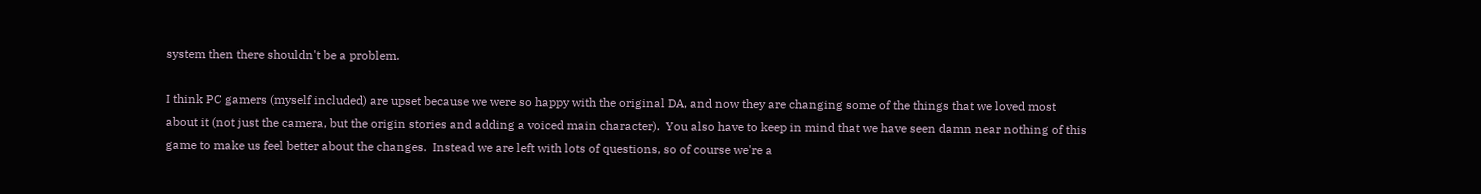system then there shouldn't be a problem.

I think PC gamers (myself included) are upset because we were so happy with the original DA, and now they are changing some of the things that we loved most about it (not just the camera, but the origin stories and adding a voiced main character).  You also have to keep in mind that we have seen damn near nothing of this game to make us feel better about the changes.  Instead we are left with lots of questions, so of course we're a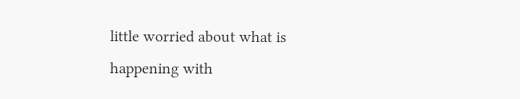little worried about what is happening with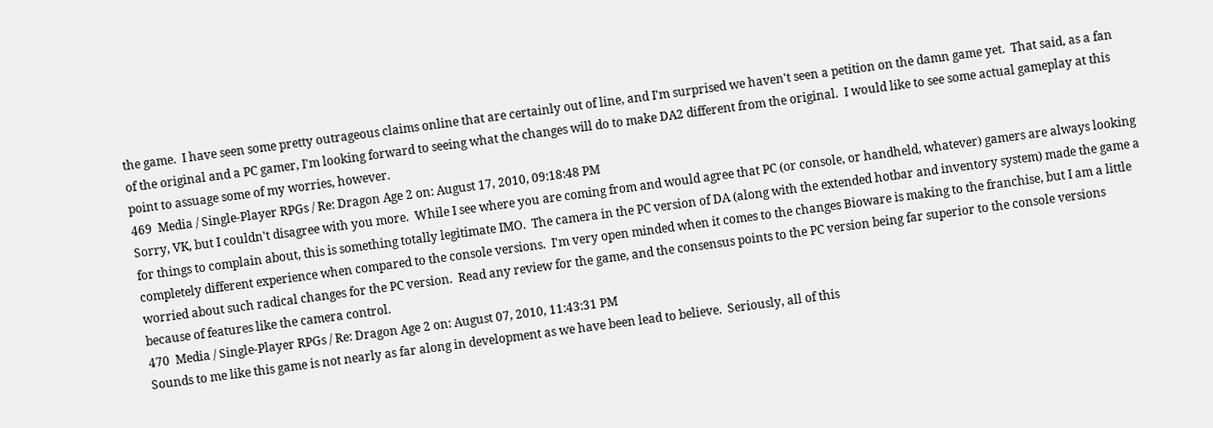the game.  I have seen some pretty outrageous claims online that are certainly out of line, and I'm surprised we haven't seen a petition on the damn game yet.  That said, as a fan of the original and a PC gamer, I'm looking forward to seeing what the changes will do to make DA2 different from the original.  I would like to see some actual gameplay at this point to assuage some of my worries, however.
469  Media / Single-Player RPGs / Re: Dragon Age 2 on: August 17, 2010, 09:18:48 PM
Sorry, VK, but I couldn't disagree with you more.  While I see where you are coming from and would agree that PC (or console, or handheld, whatever) gamers are always looking for things to complain about, this is something totally legitimate IMO.  The camera in the PC version of DA (along with the extended hotbar and inventory system) made the game a completely different experience when compared to the console versions.  I'm very open minded when it comes to the changes Bioware is making to the franchise, but I am a little worried about such radical changes for the PC version.  Read any review for the game, and the consensus points to the PC version being far superior to the console versions because of features like the camera control.
470  Media / Single-Player RPGs / Re: Dragon Age 2 on: August 07, 2010, 11:43:31 PM
Sounds to me like this game is not nearly as far along in development as we have been lead to believe.  Seriously, all of this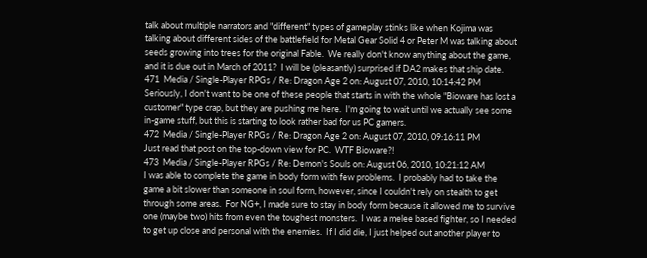talk about multiple narrators and "different" types of gameplay stinks like when Kojima was talking about different sides of the battlefield for Metal Gear Solid 4 or Peter M was talking about seeds growing into trees for the original Fable.  We really don't know anything about the game, and it is due out in March of 2011?  I will be (pleasantly) surprised if DA2 makes that ship date.
471  Media / Single-Player RPGs / Re: Dragon Age 2 on: August 07, 2010, 10:14:42 PM
Seriously, I don't want to be one of these people that starts in with the whole "Bioware has lost a customer" type crap, but they are pushing me here.  I'm going to wait until we actually see some in-game stuff, but this is starting to look rather bad for us PC gamers.
472  Media / Single-Player RPGs / Re: Dragon Age 2 on: August 07, 2010, 09:16:11 PM
Just read that post on the top-down view for PC.  WTF Bioware?!
473  Media / Single-Player RPGs / Re: Demon's Souls on: August 06, 2010, 10:21:12 AM
I was able to complete the game in body form with few problems.  I probably had to take the game a bit slower than someone in soul form, however, since I couldn't rely on stealth to get through some areas.  For NG+, I made sure to stay in body form because it allowed me to survive one (maybe two) hits from even the toughest monsters.  I was a melee based fighter, so I needed to get up close and personal with the enemies.  If I did die, I just helped out another player to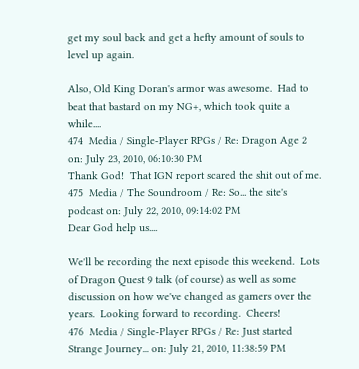get my soul back and get a hefty amount of souls to level up again.

Also, Old King Doran's armor was awesome.  Had to beat that bastard on my NG+, which took quite a while....
474  Media / Single-Player RPGs / Re: Dragon Age 2 on: July 23, 2010, 06:10:30 PM
Thank God!  That IGN report scared the shit out of me.
475  Media / The Soundroom / Re: So... the site's podcast on: July 22, 2010, 09:14:02 PM
Dear God help us....

We'll be recording the next episode this weekend.  Lots of Dragon Quest 9 talk (of course) as well as some discussion on how we've changed as gamers over the years.  Looking forward to recording.  Cheers!
476  Media / Single-Player RPGs / Re: Just started Strange Journey... on: July 21, 2010, 11:38:59 PM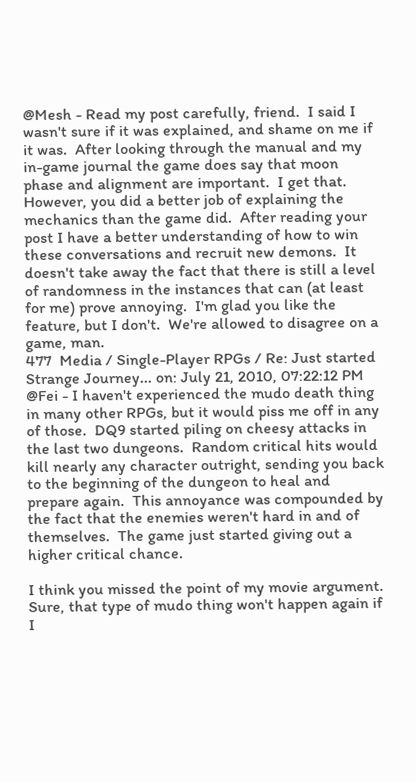@Mesh - Read my post carefully, friend.  I said I wasn't sure if it was explained, and shame on me if it was.  After looking through the manual and my in-game journal the game does say that moon phase and alignment are important.  I get that.  However, you did a better job of explaining the mechanics than the game did.  After reading your post I have a better understanding of how to win these conversations and recruit new demons.  It doesn't take away the fact that there is still a level of randomness in the instances that can (at least for me) prove annoying.  I'm glad you like the feature, but I don't.  We're allowed to disagree on a game, man.
477  Media / Single-Player RPGs / Re: Just started Strange Journey... on: July 21, 2010, 07:22:12 PM
@Fei - I haven't experienced the mudo death thing in many other RPGs, but it would piss me off in any of those.  DQ9 started piling on cheesy attacks in the last two dungeons.  Random critical hits would kill nearly any character outright, sending you back to the beginning of the dungeon to heal and prepare again.  This annoyance was compounded by the fact that the enemies weren't hard in and of themselves.  The game just started giving out a higher critical chance.

I think you missed the point of my movie argument.  Sure, that type of mudo thing won't happen again if I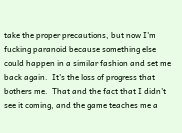take the proper precautions, but now I'm fucking paranoid because something else could happen in a similar fashion and set me back again.  It's the loss of progress that bothers me.  That and the fact that I didn't see it coming, and the game teaches me a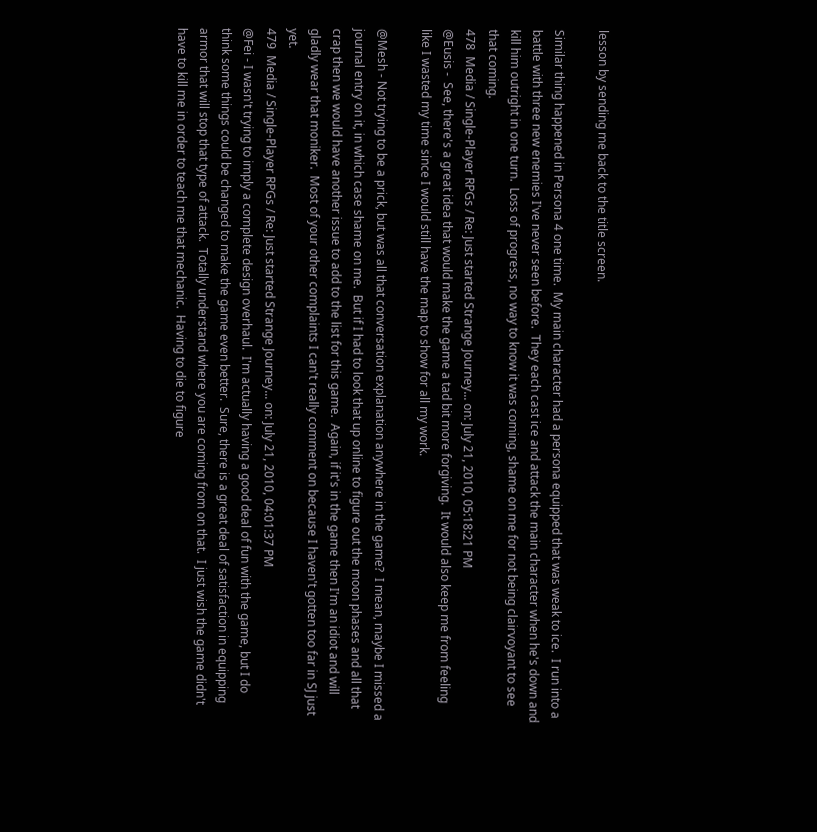lesson by sending me back to the title screen.

Similar thing happened in Persona 4 one time.  My main character had a persona equipped that was weak to ice.  I run into a battle with three new enemies I've never seen before.  They each cast ice and attack the main character when he's down and kill him outright in one turn.  Loss of progress, no way to know it was coming, shame on me for not being clairvoyant to see that coming.
478  Media / Single-Player RPGs / Re: Just started Strange Journey... on: July 21, 2010, 05:18:21 PM
@Eusis -  See, there's a great idea that would make the game a tad bit more forgiving.  It would also keep me from feeling like I wasted my time since I would still have the map to show for all my work.

@Mesh - Not trying to be a prick, but was all that conversation explanation anywhere in the game?  I mean, maybe I missed a journal entry on it, in which case shame on me.  But if I had to look that up online to figure out the moon phases and all that crap then we would have another issue to add to the list for this game.  Again, if it's in the game then I'm an idiot and will gladly wear that moniker.  Most of your other complaints I can't really comment on because I haven't gotten too far in SJ just yet.
479  Media / Single-Player RPGs / Re: Just started Strange Journey... on: July 21, 2010, 04:01:37 PM
@Fei - I wasn't trying to imply a complete design overhaul.  I'm actually having a good deal of fun with the game, but I do think some things could be changed to make the game even better.  Sure, there is a great deal of satisfaction in equipping armor that will stop that type of attack.  Totally understand where you are coming from on that.  I just wish the game didn't have to kill me in order to teach me that mechanic.  Having to die to figure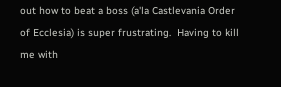out how to beat a boss (a'la Castlevania Order of Ecclesia) is super frustrating.  Having to kill me with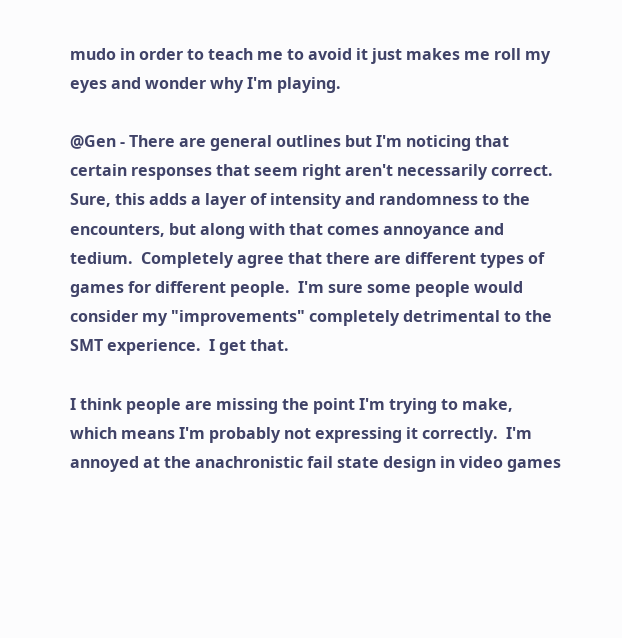mudo in order to teach me to avoid it just makes me roll my eyes and wonder why I'm playing.

@Gen - There are general outlines but I'm noticing that certain responses that seem right aren't necessarily correct.  Sure, this adds a layer of intensity and randomness to the encounters, but along with that comes annoyance and tedium.  Completely agree that there are different types of games for different people.  I'm sure some people would consider my "improvements" completely detrimental to the SMT experience.  I get that.

I think people are missing the point I'm trying to make, which means I'm probably not expressing it correctly.  I'm annoyed at the anachronistic fail state design in video games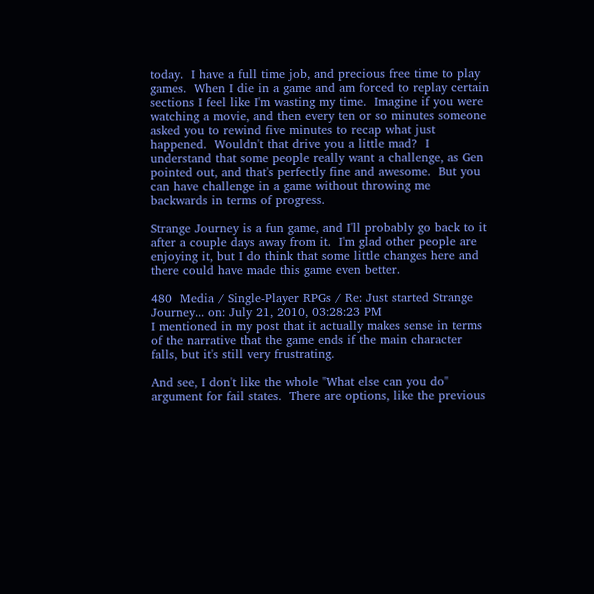today.  I have a full time job, and precious free time to play games.  When I die in a game and am forced to replay certain sections I feel like I'm wasting my time.  Imagine if you were watching a movie, and then every ten or so minutes someone asked you to rewind five minutes to recap what just happened.  Wouldn't that drive you a little mad?  I understand that some people really want a challenge, as Gen pointed out, and that's perfectly fine and awesome.  But you can have challenge in a game without throwing me backwards in terms of progress.

Strange Journey is a fun game, and I'll probably go back to it after a couple days away from it.  I'm glad other people are enjoying it, but I do think that some little changes here and there could have made this game even better.

480  Media / Single-Player RPGs / Re: Just started Strange Journey... on: July 21, 2010, 03:28:23 PM
I mentioned in my post that it actually makes sense in terms of the narrative that the game ends if the main character falls, but it's still very frustrating.

And see, I don't like the whole "What else can you do" argument for fail states.  There are options, like the previous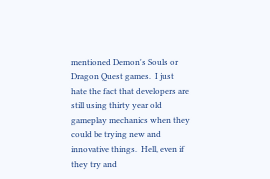mentioned Demon's Souls or Dragon Quest games.  I just hate the fact that developers are still using thirty year old gameplay mechanics when they could be trying new and innovative things.  Hell, even if they try and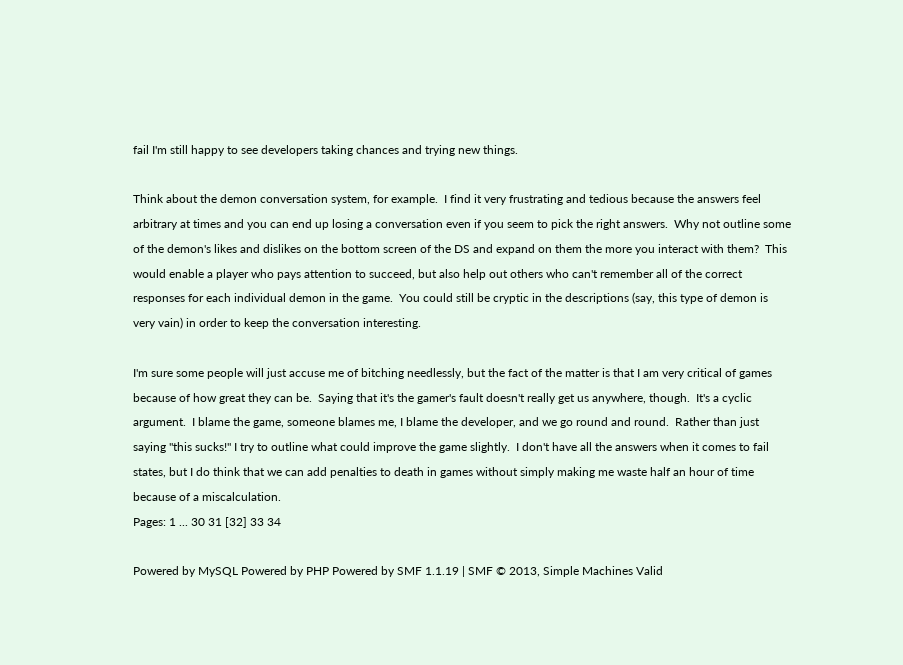fail I'm still happy to see developers taking chances and trying new things.

Think about the demon conversation system, for example.  I find it very frustrating and tedious because the answers feel arbitrary at times and you can end up losing a conversation even if you seem to pick the right answers.  Why not outline some of the demon's likes and dislikes on the bottom screen of the DS and expand on them the more you interact with them?  This would enable a player who pays attention to succeed, but also help out others who can't remember all of the correct responses for each individual demon in the game.  You could still be cryptic in the descriptions (say, this type of demon is very vain) in order to keep the conversation interesting.

I'm sure some people will just accuse me of bitching needlessly, but the fact of the matter is that I am very critical of games because of how great they can be.  Saying that it's the gamer's fault doesn't really get us anywhere, though.  It's a cyclic argument.  I blame the game, someone blames me, I blame the developer, and we go round and round.  Rather than just saying "this sucks!" I try to outline what could improve the game slightly.  I don't have all the answers when it comes to fail states, but I do think that we can add penalties to death in games without simply making me waste half an hour of time because of a miscalculation.
Pages: 1 ... 30 31 [32] 33 34

Powered by MySQL Powered by PHP Powered by SMF 1.1.19 | SMF © 2013, Simple Machines Valid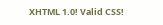XHTML 1.0! Valid CSS!